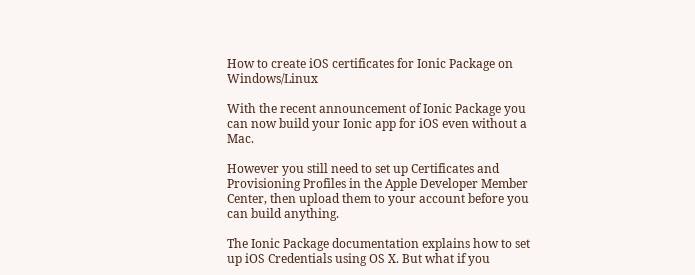How to create iOS certificates for Ionic Package on Windows/Linux

With the recent announcement of Ionic Package you can now build your Ionic app for iOS even without a Mac.

However you still need to set up Certificates and Provisioning Profiles in the Apple Developer Member Center, then upload them to your account before you can build anything.

The Ionic Package documentation explains how to set up iOS Credentials using OS X. But what if you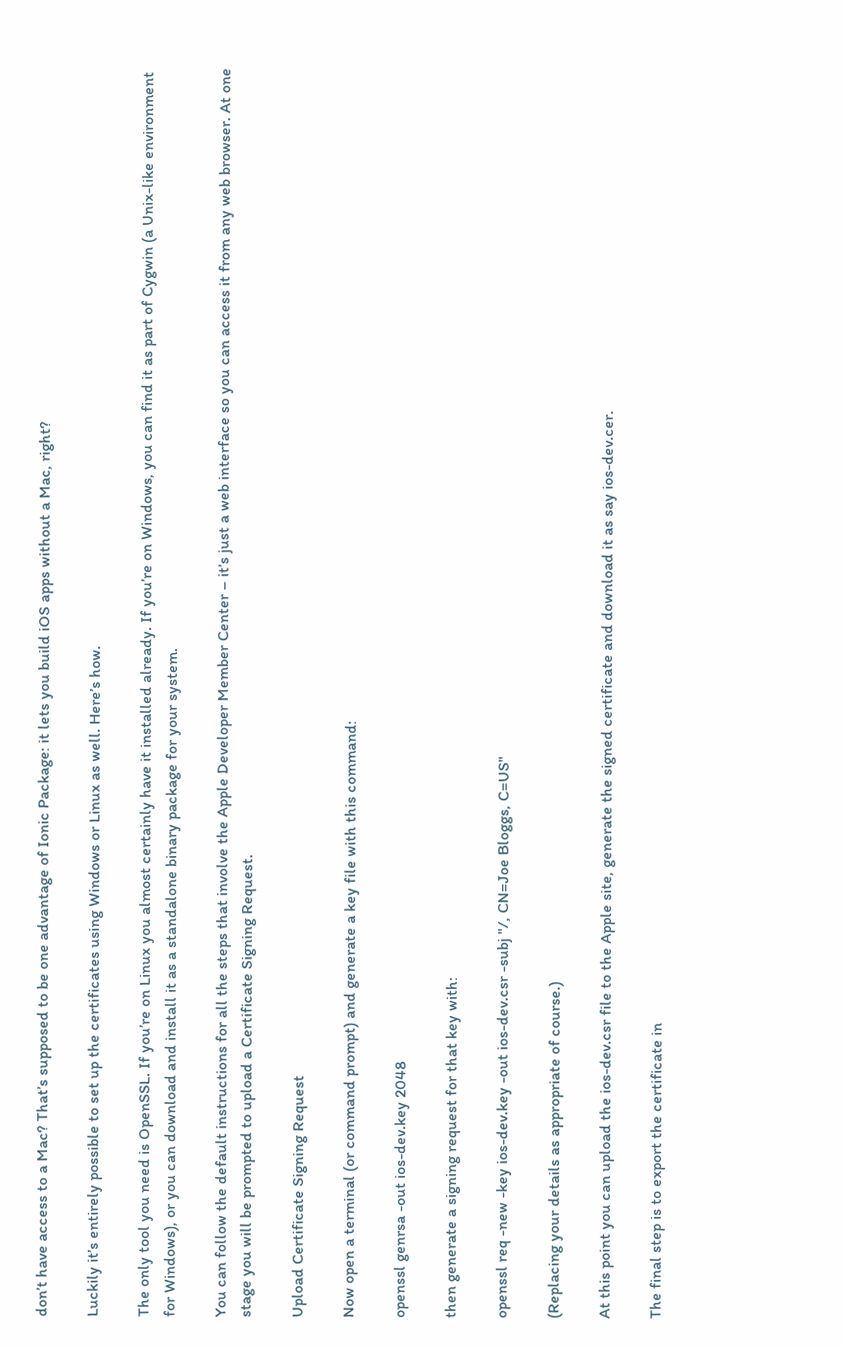don’t have access to a Mac? That’s supposed to be one advantage of Ionic Package: it lets you build iOS apps without a Mac, right?

Luckily it’s entirely possible to set up the certificates using Windows or Linux as well. Here’s how.

The only tool you need is OpenSSL. If you’re on Linux you almost certainly have it installed already. If you’re on Windows, you can find it as part of Cygwin (a Unix-like environment for Windows), or you can download and install it as a standalone binary package for your system.

You can follow the default instructions for all the steps that involve the Apple Developer Member Center – it’s just a web interface so you can access it from any web browser. At one stage you will be prompted to upload a Certificate Signing Request.

Upload Certificate Signing Request

Now open a terminal (or command prompt) and generate a key file with this command:

openssl genrsa -out ios-dev.key 2048

then generate a signing request for that key with:

openssl req -new -key ios-dev.key -out ios-dev.csr -subj "/, CN=Joe Bloggs, C=US"

(Replacing your details as appropriate of course.)

At this point you can upload the ios-dev.csr file to the Apple site, generate the signed certificate and download it as say ios-dev.cer.

The final step is to export the certificate in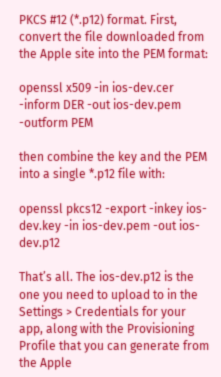PKCS #12 (*.p12) format. First, convert the file downloaded from the Apple site into the PEM format:

openssl x509 -in ios-dev.cer -inform DER -out ios-dev.pem -outform PEM

then combine the key and the PEM into a single *.p12 file with:

openssl pkcs12 -export -inkey ios-dev.key -in ios-dev.pem -out ios-dev.p12

That’s all. The ios-dev.p12 is the one you need to upload to in the Settings > Credentials for your app, along with the Provisioning Profile that you can generate from the Apple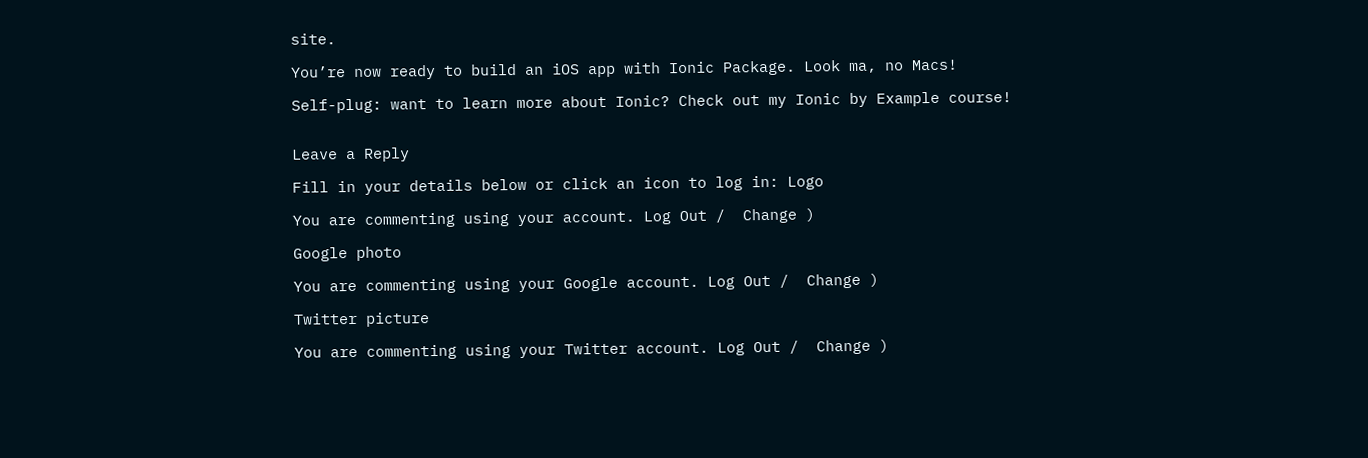site.

You’re now ready to build an iOS app with Ionic Package. Look ma, no Macs!

Self-plug: want to learn more about Ionic? Check out my Ionic by Example course!


Leave a Reply

Fill in your details below or click an icon to log in: Logo

You are commenting using your account. Log Out /  Change )

Google photo

You are commenting using your Google account. Log Out /  Change )

Twitter picture

You are commenting using your Twitter account. Log Out /  Change )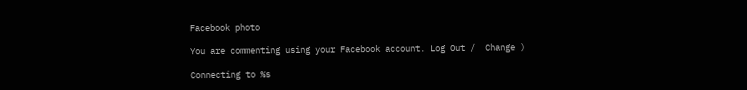Facebook photo

You are commenting using your Facebook account. Log Out /  Change )

Connecting to %s